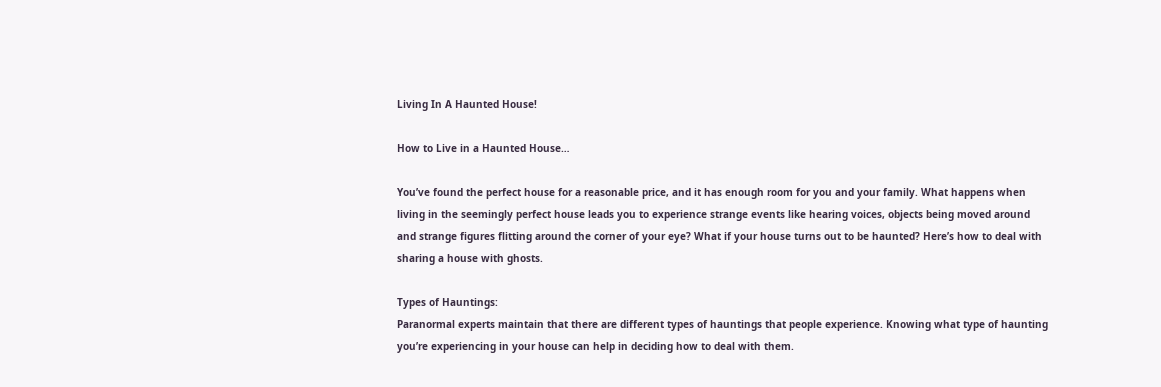Living In A Haunted House!

How to Live in a Haunted House…

You’ve found the perfect house for a reasonable price, and it has enough room for you and your family. What happens when living in the seemingly perfect house leads you to experience strange events like hearing voices, objects being moved around and strange figures flitting around the corner of your eye? What if your house turns out to be haunted? Here’s how to deal with sharing a house with ghosts.

Types of Hauntings:
Paranormal experts maintain that there are different types of hauntings that people experience. Knowing what type of haunting you’re experiencing in your house can help in deciding how to deal with them.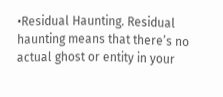•Residual Haunting. Residual haunting means that there’s no actual ghost or entity in your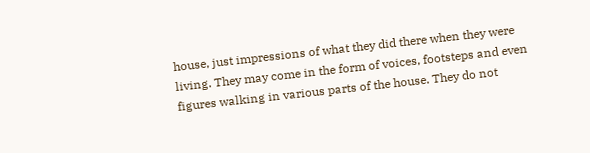house, just impressions of what they did there when they were living. They may come in the form of voices, footsteps and even figures walking in various parts of the house. They do not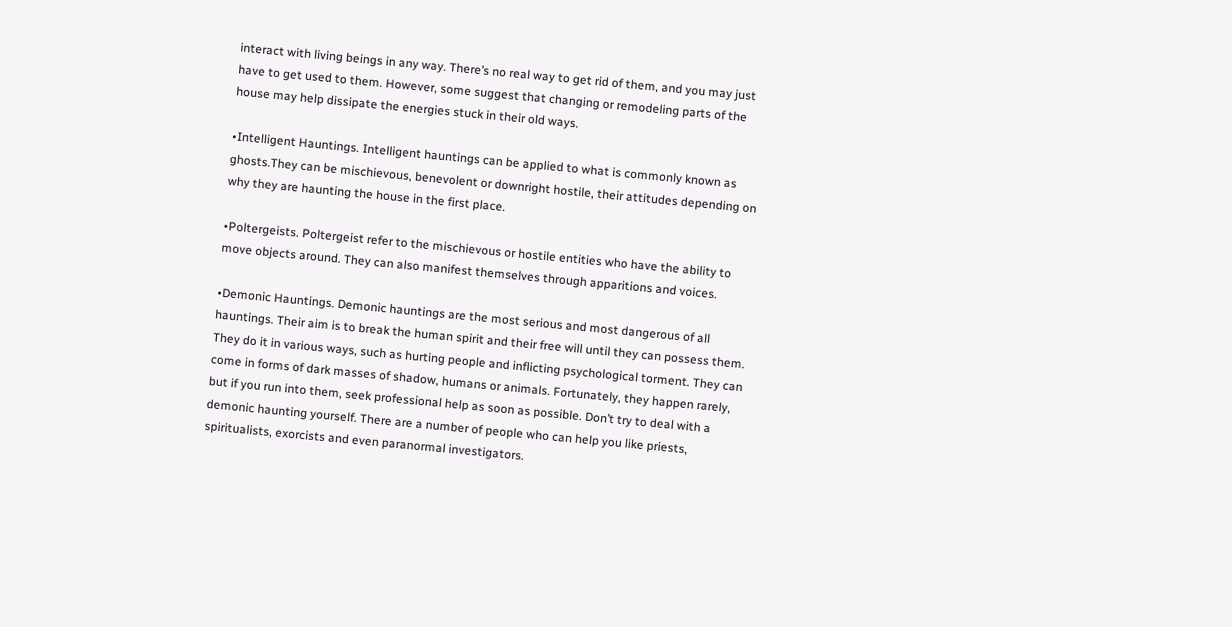interact with living beings in any way. There’s no real way to get rid of them, and you may just have to get used to them. However, some suggest that changing or remodeling parts of the house may help dissipate the energies stuck in their old ways.

•Intelligent Hauntings. Intelligent hauntings can be applied to what is commonly known as ghosts.They can be mischievous, benevolent or downright hostile, their attitudes depending on why they are haunting the house in the first place.

•Poltergeists. Poltergeist refer to the mischievous or hostile entities who have the ability to move objects around. They can also manifest themselves through apparitions and voices.

•Demonic Hauntings. Demonic hauntings are the most serious and most dangerous of all hauntings. Their aim is to break the human spirit and their free will until they can possess them. They do it in various ways, such as hurting people and inflicting psychological torment. They can come in forms of dark masses of shadow, humans or animals. Fortunately, they happen rarely, but if you run into them, seek professional help as soon as possible. Don’t try to deal with a demonic haunting yourself. There are a number of people who can help you like priests, spiritualists, exorcists and even paranormal investigators.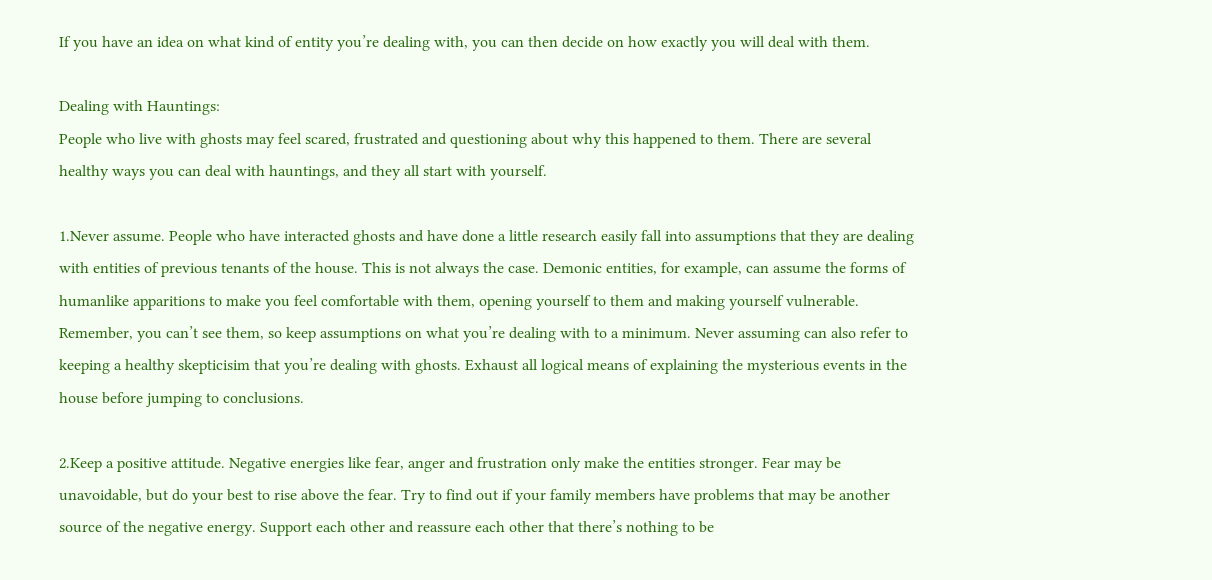If you have an idea on what kind of entity you’re dealing with, you can then decide on how exactly you will deal with them.

Dealing with Hauntings:
People who live with ghosts may feel scared, frustrated and questioning about why this happened to them. There are several healthy ways you can deal with hauntings, and they all start with yourself.

1.Never assume. People who have interacted ghosts and have done a little research easily fall into assumptions that they are dealing with entities of previous tenants of the house. This is not always the case. Demonic entities, for example, can assume the forms of humanlike apparitions to make you feel comfortable with them, opening yourself to them and making yourself vulnerable. Remember, you can’t see them, so keep assumptions on what you’re dealing with to a minimum. Never assuming can also refer to keeping a healthy skepticisim that you’re dealing with ghosts. Exhaust all logical means of explaining the mysterious events in the house before jumping to conclusions.

2.Keep a positive attitude. Negative energies like fear, anger and frustration only make the entities stronger. Fear may be unavoidable, but do your best to rise above the fear. Try to find out if your family members have problems that may be another source of the negative energy. Support each other and reassure each other that there’s nothing to be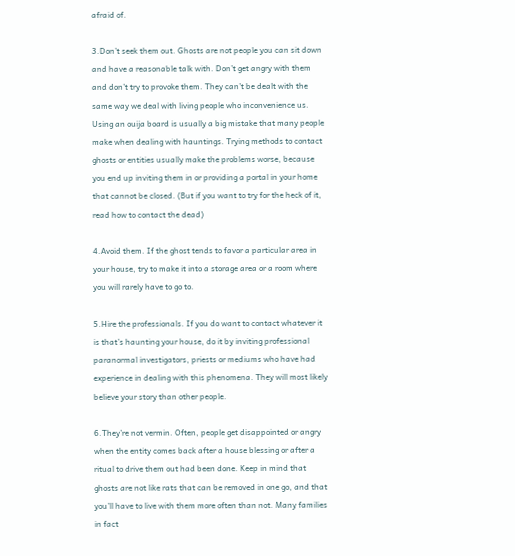afraid of.

3.Don’t seek them out. Ghosts are not people you can sit down and have a reasonable talk with. Don’t get angry with them and don’t try to provoke them. They can’t be dealt with the same way we deal with living people who inconvenience us. Using an ouija board is usually a big mistake that many people make when dealing with hauntings. Trying methods to contact ghosts or entities usually make the problems worse, because you end up inviting them in or providing a portal in your home that cannot be closed. (But if you want to try for the heck of it, read how to contact the dead)

4.Avoid them. If the ghost tends to favor a particular area in your house, try to make it into a storage area or a room where you will rarely have to go to.

5.Hire the professionals. If you do want to contact whatever it is that’s haunting your house, do it by inviting professional paranormal investigators, priests or mediums who have had experience in dealing with this phenomena. They will most likely believe your story than other people.

6.They’re not vermin. Often, people get disappointed or angry when the entity comes back after a house blessing or after a ritual to drive them out had been done. Keep in mind that ghosts are not like rats that can be removed in one go, and that you’ll have to live with them more often than not. Many families in fact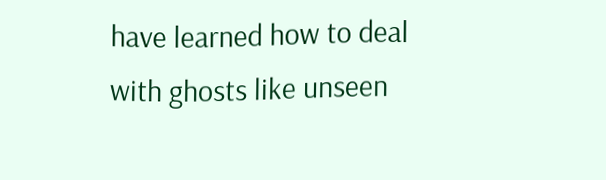have learned how to deal with ghosts like unseen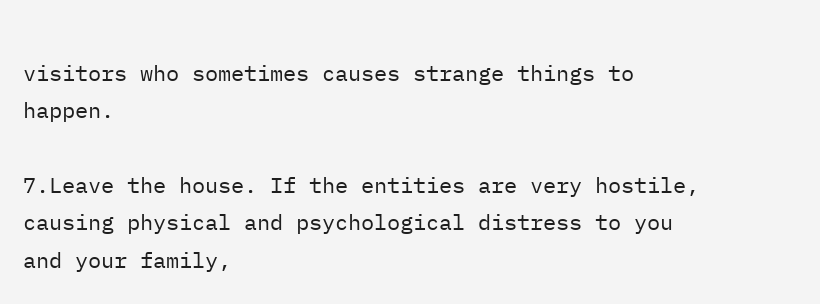visitors who sometimes causes strange things to happen.

7.Leave the house. If the entities are very hostile, causing physical and psychological distress to you and your family,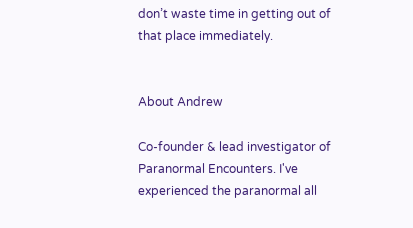don’t waste time in getting out of that place immediately.


About Andrew

Co-founder & lead investigator of Paranormal Encounters. I've experienced the paranormal all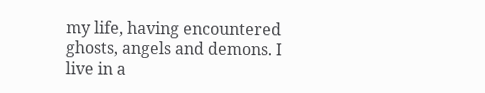my life, having encountered ghosts, angels and demons. I live in a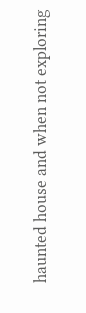haunted house and when not exploring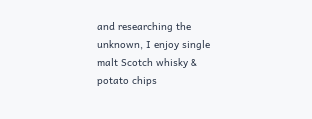and researching the unknown, I enjoy single malt Scotch whisky & potato chips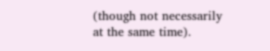(though not necessarily at the same time).